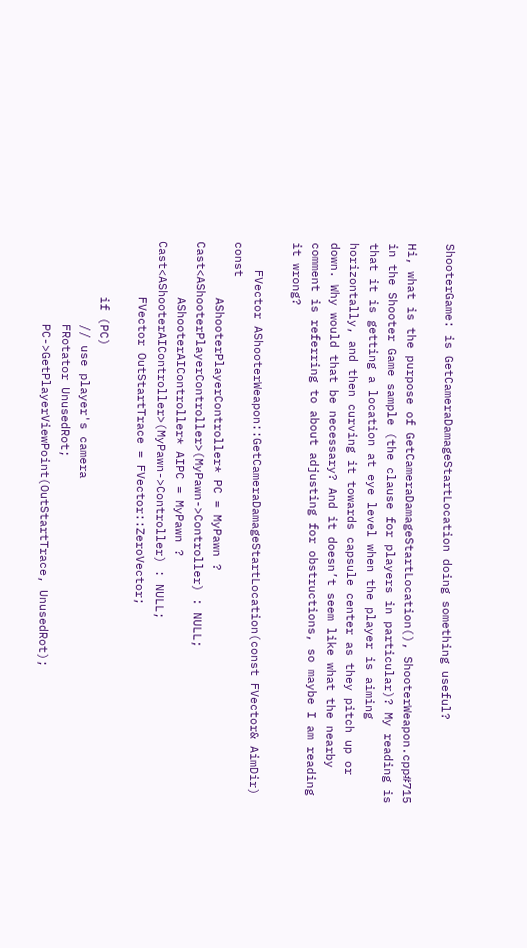ShooterGame: is GetCameraDamageStartLocation doing something useful?

Hi, what is the purpose of GetCameraDamageStartLocation(), ShooterWeapon.cpp#715 in the Shooter Game sample (the clause for players in particular)? My reading is that it is getting a location at eye level when the player is aiming horizontally, and then curving it towards capsule center as they pitch up or down. Why would that be necessary? And it doesn’t seem like what the nearby comment is referring to about adjusting for obstructions, so maybe I am reading it wrong?

    FVector AShooterWeapon::GetCameraDamageStartLocation(const FVector& AimDir) const
        AShooterPlayerController* PC = MyPawn ? Cast<AShooterPlayerController>(MyPawn->Controller) : NULL;
        AShooterAIController* AIPC = MyPawn ? Cast<AShooterAIController>(MyPawn->Controller) : NULL;
        FVector OutStartTrace = FVector::ZeroVector;

        if (PC)
            // use player's camera
            FRotator UnusedRot;
            PC->GetPlayerViewPoint(OutStartTrace, UnusedRot);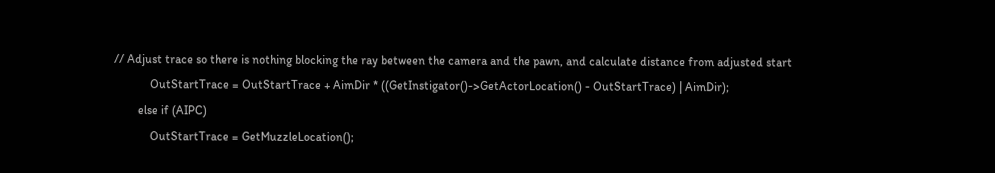// Adjust trace so there is nothing blocking the ray between the camera and the pawn, and calculate distance from adjusted start
            OutStartTrace = OutStartTrace + AimDir * ((GetInstigator()->GetActorLocation() - OutStartTrace) | AimDir);
        else if (AIPC)
            OutStartTrace = GetMuzzleLocation();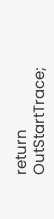return OutStartTrace;